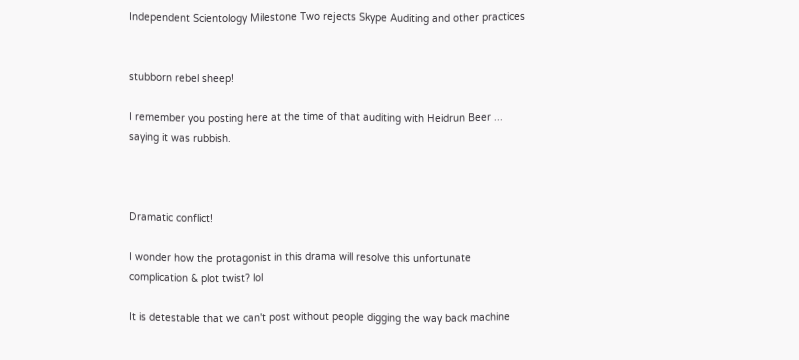Independent Scientology Milestone Two rejects Skype Auditing and other practices


stubborn rebel sheep!

I remember you posting here at the time of that auditing with Heidrun Beer ... saying it was rubbish.



Dramatic conflict!

I wonder how the protagonist in this drama will resolve this unfortunate complication & plot twist? lol

It is detestable that we can't post without people digging the way back machine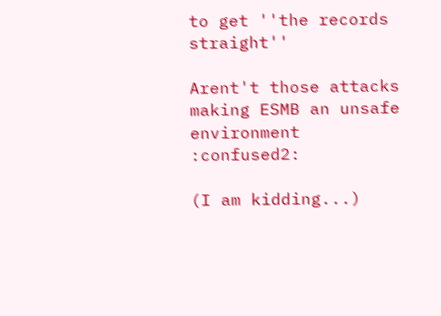to get ''the records straight''

Arent't those attacks making ESMB an unsafe environment :confused2:

(I am kidding...)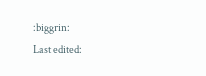:biggrin:
Last edited: